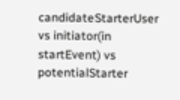candidateStarterUser vs initiator(in startEvent) vs potentialStarter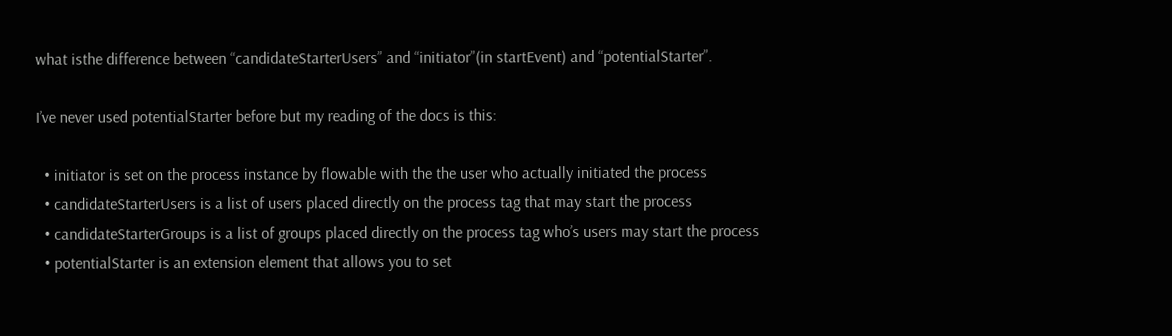what isthe difference between “candidateStarterUsers” and “initiator”(in startEvent) and “potentialStarter”.

I’ve never used potentialStarter before but my reading of the docs is this:

  • initiator is set on the process instance by flowable with the the user who actually initiated the process
  • candidateStarterUsers is a list of users placed directly on the process tag that may start the process
  • candidateStarterGroups is a list of groups placed directly on the process tag who’s users may start the process
  • potentialStarter is an extension element that allows you to set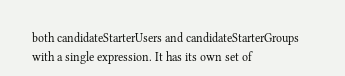both candidateStarterUsers and candidateStarterGroups with a single expression. It has its own set of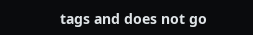tags and does not go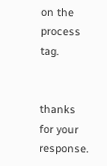on the process tag.


thanks for your response.